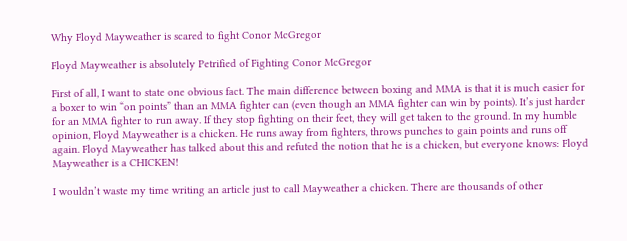Why Floyd Mayweather is scared to fight Conor McGregor

Floyd Mayweather is absolutely Petrified of Fighting Conor McGregor

First of all, I want to state one obvious fact. The main difference between boxing and MMA is that it is much easier for a boxer to win “on points” than an MMA fighter can (even though an MMA fighter can win by points). It’s just harder for an MMA fighter to run away. If they stop fighting on their feet, they will get taken to the ground. In my humble opinion, Floyd Mayweather is a chicken. He runs away from fighters, throws punches to gain points and runs off again. Floyd Mayweather has talked about this and refuted the notion that he is a chicken, but everyone knows: Floyd Mayweather is a CHICKEN!

I wouldn’t waste my time writing an article just to call Mayweather a chicken. There are thousands of other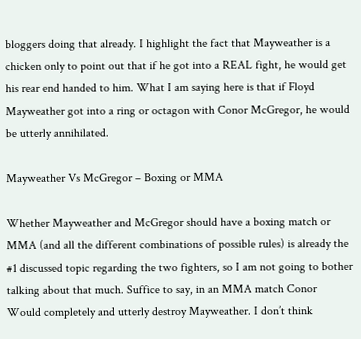bloggers doing that already. I highlight the fact that Mayweather is a chicken only to point out that if he got into a REAL fight, he would get his rear end handed to him. What I am saying here is that if Floyd Mayweather got into a ring or octagon with Conor McGregor, he would be utterly annihilated.

Mayweather Vs McGregor – Boxing or MMA

Whether Mayweather and McGregor should have a boxing match or MMA (and all the different combinations of possible rules) is already the #1 discussed topic regarding the two fighters, so I am not going to bother talking about that much. Suffice to say, in an MMA match Conor Would completely and utterly destroy Mayweather. I don’t think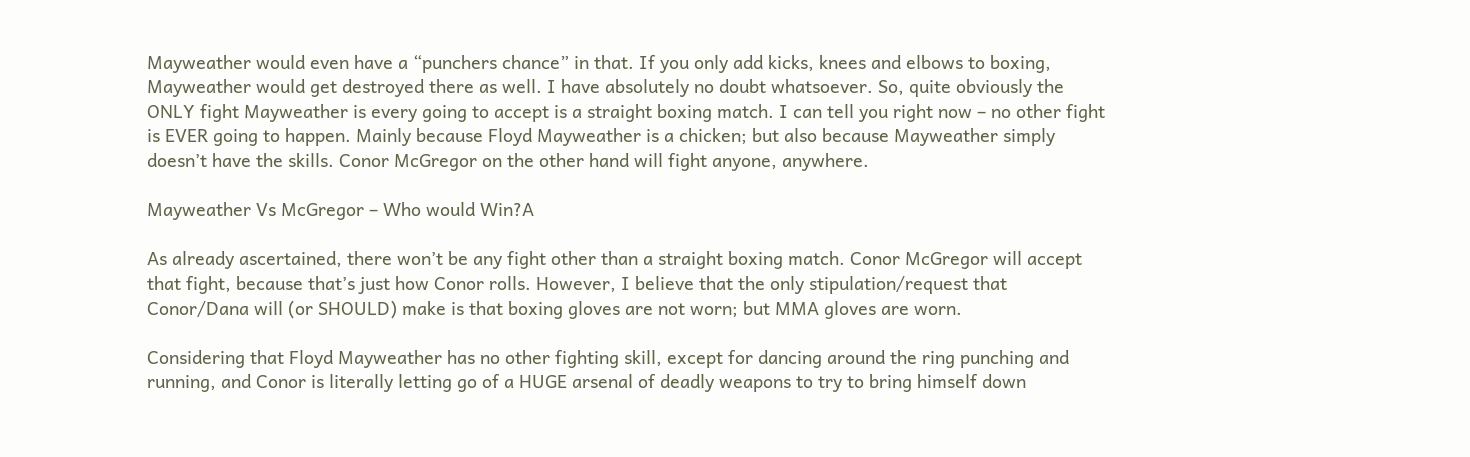Mayweather would even have a “punchers chance” in that. If you only add kicks, knees and elbows to boxing, Mayweather would get destroyed there as well. I have absolutely no doubt whatsoever. So, quite obviously the ONLY fight Mayweather is every going to accept is a straight boxing match. I can tell you right now – no other fight is EVER going to happen. Mainly because Floyd Mayweather is a chicken; but also because Mayweather simply doesn’t have the skills. Conor McGregor on the other hand will fight anyone, anywhere.

Mayweather Vs McGregor – Who would Win?A

As already ascertained, there won’t be any fight other than a straight boxing match. Conor McGregor will accept that fight, because that’s just how Conor rolls. However, I believe that the only stipulation/request that Conor/Dana will (or SHOULD) make is that boxing gloves are not worn; but MMA gloves are worn.

Considering that Floyd Mayweather has no other fighting skill, except for dancing around the ring punching and running, and Conor is literally letting go of a HUGE arsenal of deadly weapons to try to bring himself down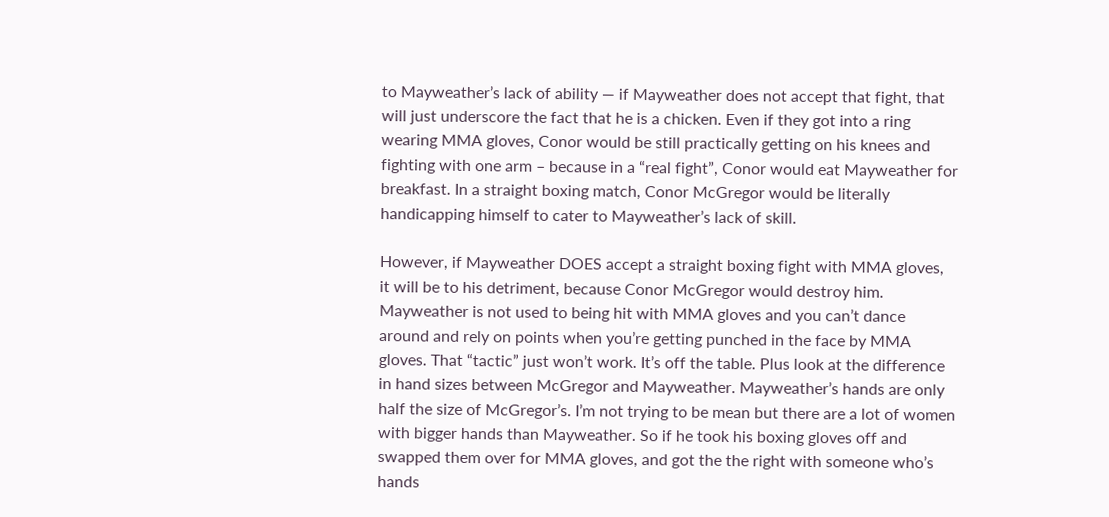to Mayweather’s lack of ability — if Mayweather does not accept that fight, that will just underscore the fact that he is a chicken. Even if they got into a ring wearing MMA gloves, Conor would be still practically getting on his knees and fighting with one arm – because in a “real fight”, Conor would eat Mayweather for breakfast. In a straight boxing match, Conor McGregor would be literally handicapping himself to cater to Mayweather’s lack of skill.

However, if Mayweather DOES accept a straight boxing fight with MMA gloves, it will be to his detriment, because Conor McGregor would destroy him. Mayweather is not used to being hit with MMA gloves and you can’t dance around and rely on points when you’re getting punched in the face by MMA gloves. That “tactic” just won’t work. It’s off the table. Plus look at the difference in hand sizes between McGregor and Mayweather. Mayweather’s hands are only half the size of McGregor’s. I’m not trying to be mean but there are a lot of women with bigger hands than Mayweather. So if he took his boxing gloves off and swapped them over for MMA gloves, and got the the right with someone who’s hands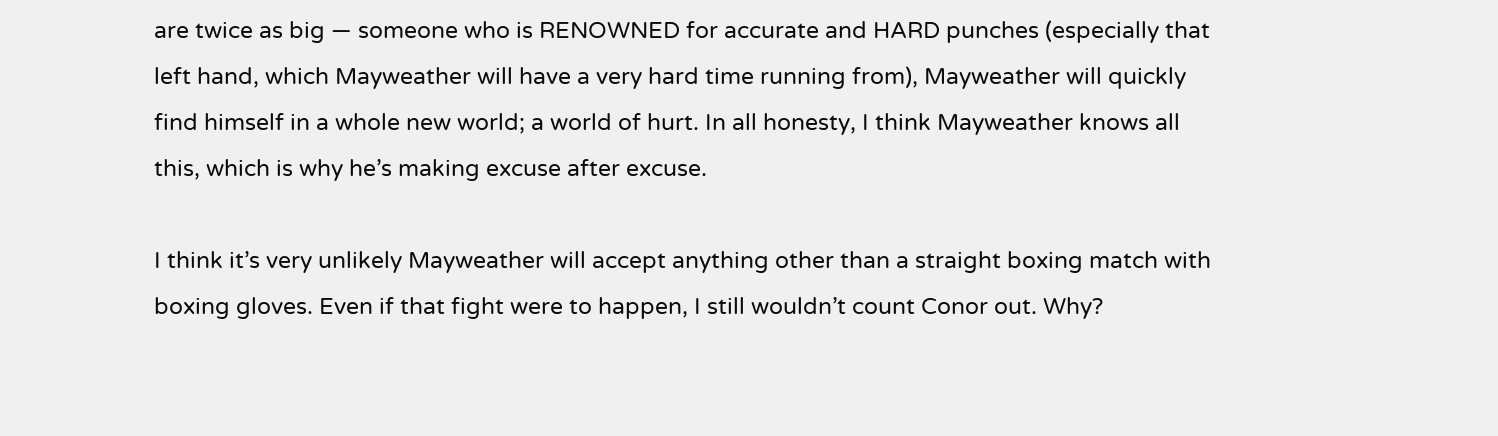are twice as big — someone who is RENOWNED for accurate and HARD punches (especially that left hand, which Mayweather will have a very hard time running from), Mayweather will quickly find himself in a whole new world; a world of hurt. In all honesty, I think Mayweather knows all this, which is why he’s making excuse after excuse.

I think it’s very unlikely Mayweather will accept anything other than a straight boxing match with boxing gloves. Even if that fight were to happen, I still wouldn’t count Conor out. Why?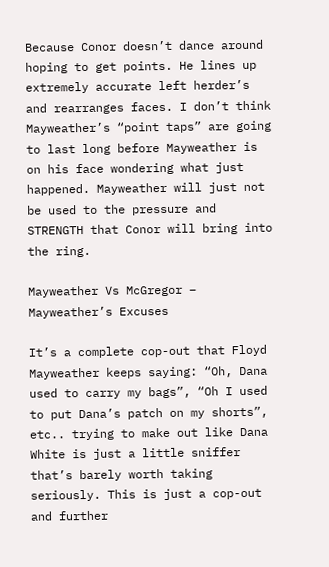Because Conor doesn’t dance around hoping to get points. He lines up extremely accurate left herder’s and rearranges faces. I don’t think Mayweather’s “point taps” are going to last long before Mayweather is on his face wondering what just happened. Mayweather will just not be used to the pressure and STRENGTH that Conor will bring into the ring.

Mayweather Vs McGregor – Mayweather’s Excuses

It’s a complete cop-out that Floyd Mayweather keeps saying: “Oh, Dana used to carry my bags”, “Oh I used to put Dana’s patch on my shorts”, etc.. trying to make out like Dana White is just a little sniffer that’s barely worth taking seriously. This is just a cop-out and further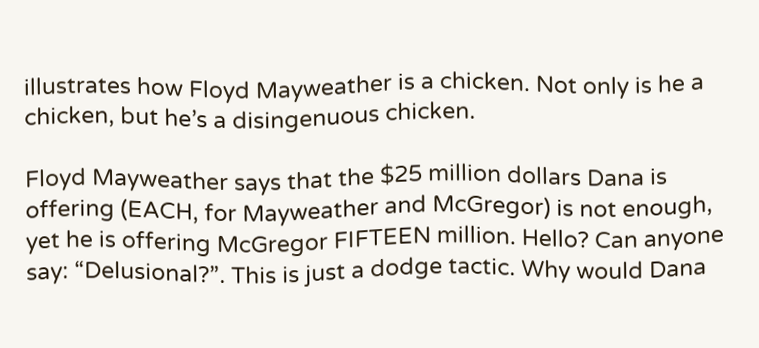illustrates how Floyd Mayweather is a chicken. Not only is he a chicken, but he’s a disingenuous chicken.

Floyd Mayweather says that the $25 million dollars Dana is offering (EACH, for Mayweather and McGregor) is not enough, yet he is offering McGregor FIFTEEN million. Hello? Can anyone say: “Delusional?”. This is just a dodge tactic. Why would Dana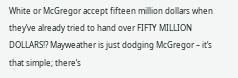White or McGregor accept fifteen million dollars when they’ve already tried to hand over FIFTY MILLION DOLLARS!? Mayweather is just dodging McGregor – it’s that simple; there’s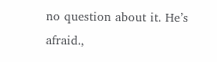no question about it. He’s afraid.,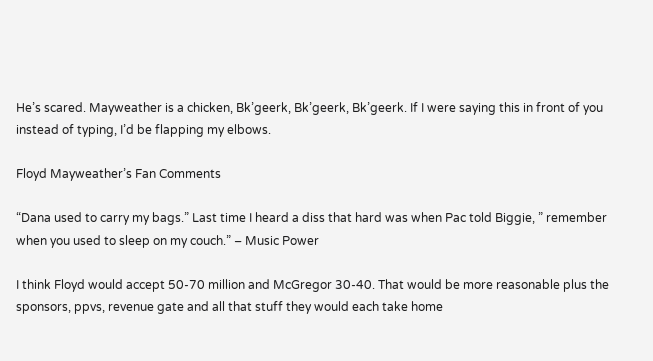He’s scared. Mayweather is a chicken, Bk’geerk, Bk’geerk, Bk’geerk. If I were saying this in front of you instead of typing, I’d be flapping my elbows.

Floyd Mayweather’s Fan Comments

“Dana used to carry my bags.” Last time I heard a diss that hard was when Pac told Biggie, ” remember when you used to sleep on my couch.” – Music Power

I think Floyd would accept 50-70 million and McGregor 30-40. That would be more reasonable plus the sponsors, ppvs, revenue gate and all that stuff they would each take home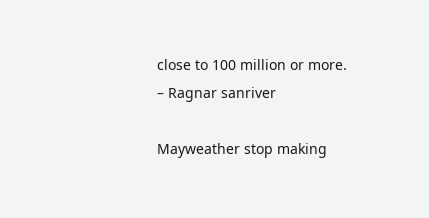close to 100 million or more. – Ragnar sanriver

Mayweather stop making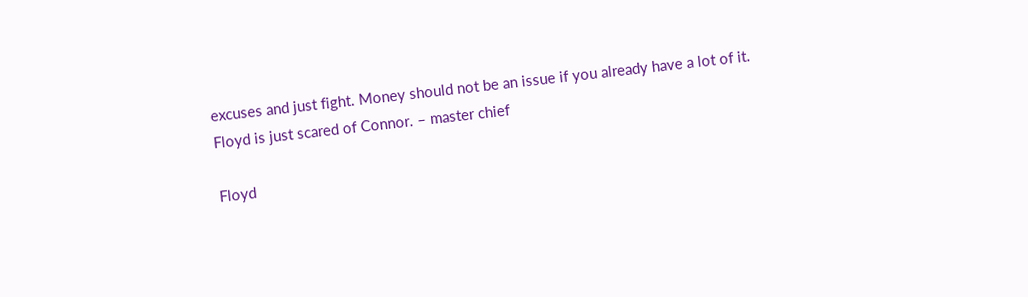excuses and just fight. Money should not be an issue if you already have a lot of it. Floyd is just scared of Connor. – master chief

Floyd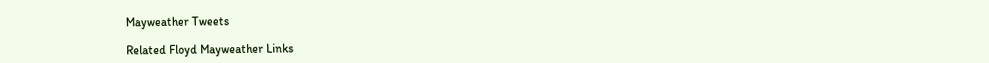Mayweather Tweets

Related Floyd Mayweather Links